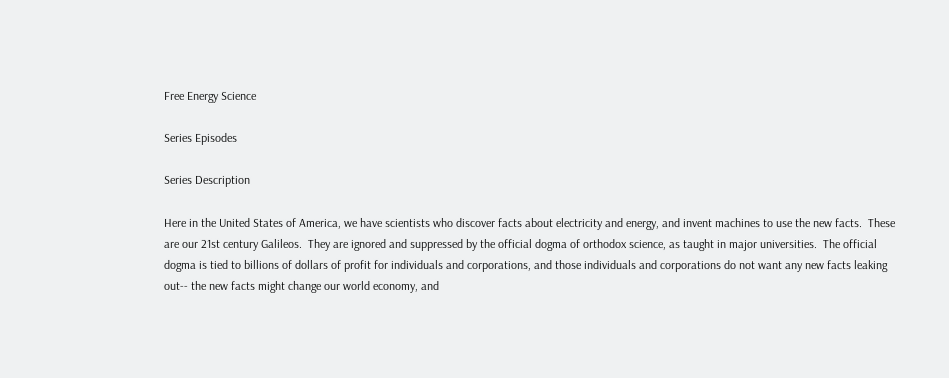Free Energy Science

Series Episodes

Series Description

Here in the United States of America, we have scientists who discover facts about electricity and energy, and invent machines to use the new facts.  These are our 21st century Galileos.  They are ignored and suppressed by the official dogma of orthodox science, as taught in major universities.  The official dogma is tied to billions of dollars of profit for individuals and corporations, and those individuals and corporations do not want any new facts leaking out-- the new facts might change our world economy, and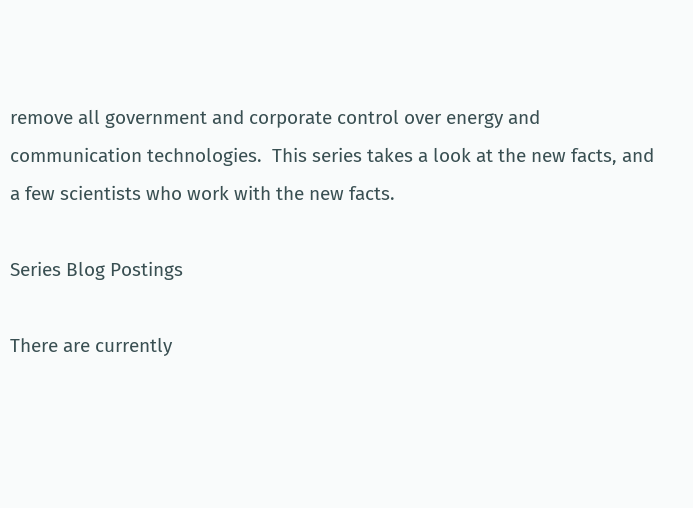remove all government and corporate control over energy and communication technologies.  This series takes a look at the new facts, and a few scientists who work with the new facts.

Series Blog Postings

There are currently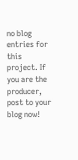no blog entries for this project. If you are the producer, post to your blog now!